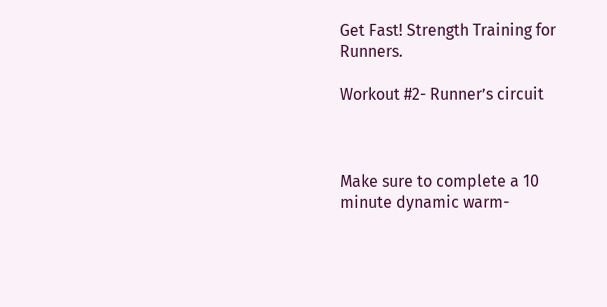Get Fast! Strength Training for Runners.

Workout #2- Runner’s circuit



Make sure to complete a 10 minute dynamic warm-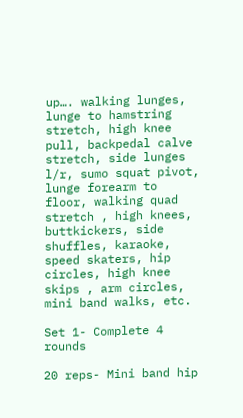up…. walking lunges, lunge to hamstring stretch, high knee pull, backpedal calve stretch, side lunges l/r, sumo squat pivot, lunge forearm to floor, walking quad stretch , high knees, buttkickers, side shuffles, karaoke, speed skaters, hip circles, high knee skips , arm circles, mini band walks, etc.

Set 1- Complete 4 rounds

20 reps- Mini band hip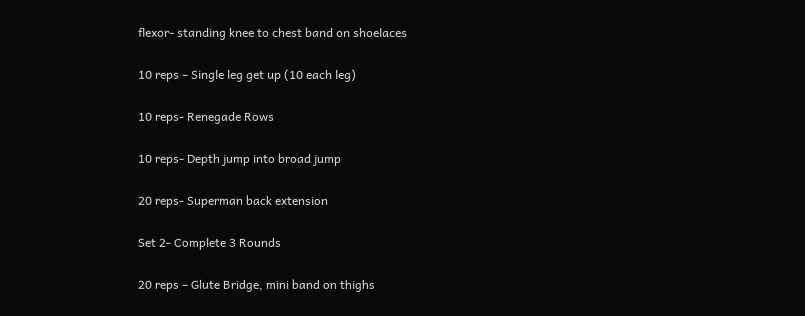flexor- standing knee to chest band on shoelaces

10 reps – Single leg get up (10 each leg)

10 reps- Renegade Rows

10 reps- Depth jump into broad jump

20 reps- Superman back extension

Set 2- Complete 3 Rounds

20 reps – Glute Bridge, mini band on thighs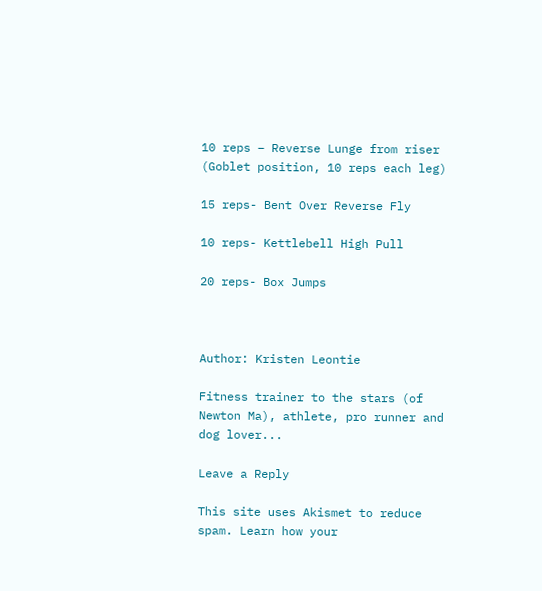10 reps – Reverse Lunge from riser (Goblet position, 10 reps each leg)

15 reps- Bent Over Reverse Fly

10 reps- Kettlebell High Pull

20 reps- Box Jumps



Author: Kristen Leontie

Fitness trainer to the stars (of Newton Ma), athlete, pro runner and dog lover...

Leave a Reply

This site uses Akismet to reduce spam. Learn how your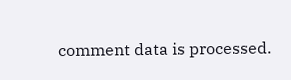comment data is processed.